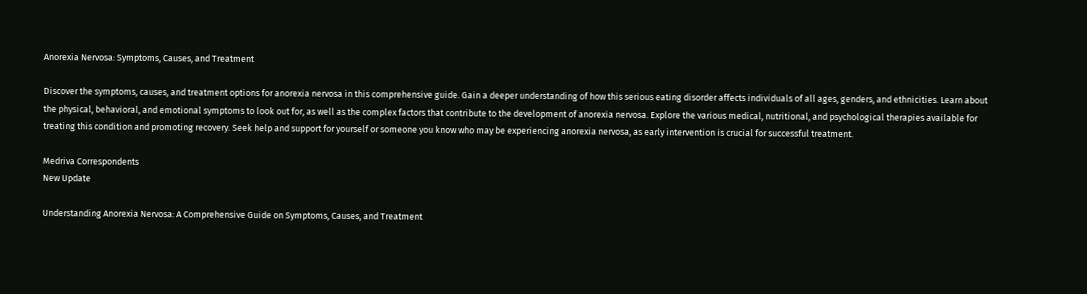Anorexia Nervosa: Symptoms, Causes, and Treatment

Discover the symptoms, causes, and treatment options for anorexia nervosa in this comprehensive guide. Gain a deeper understanding of how this serious eating disorder affects individuals of all ages, genders, and ethnicities. Learn about the physical, behavioral, and emotional symptoms to look out for, as well as the complex factors that contribute to the development of anorexia nervosa. Explore the various medical, nutritional, and psychological therapies available for treating this condition and promoting recovery. Seek help and support for yourself or someone you know who may be experiencing anorexia nervosa, as early intervention is crucial for successful treatment.

Medriva Correspondents
New Update

Understanding Anorexia Nervosa: A Comprehensive Guide on Symptoms, Causes, and Treatment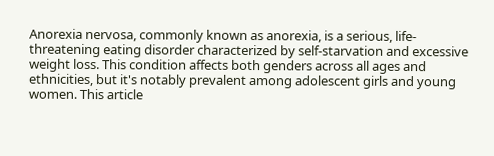Anorexia nervosa, commonly known as anorexia, is a serious, life-threatening eating disorder characterized by self-starvation and excessive weight loss. This condition affects both genders across all ages and ethnicities, but it's notably prevalent among adolescent girls and young women. This article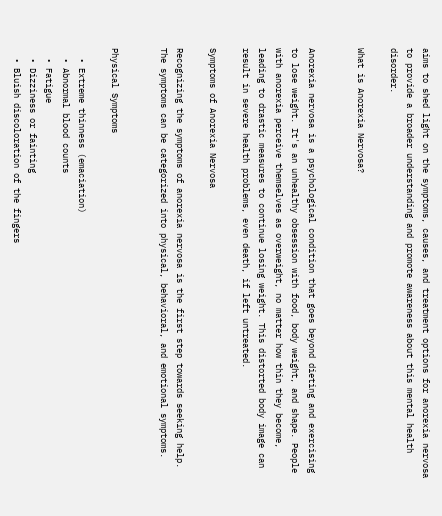aims to shed light on the symptoms, causes, and treatment options for anorexia nervosa to provide a broader understanding and promote awareness about this mental health disorder.

What is Anorexia Nervosa?


Anorexia nervosa is a psychological condition that goes beyond dieting and exercising to lose weight. It's an unhealthy obsession with food, body weight, and shape. People with anorexia perceive themselves as overweight, no matter how thin they become, leading to drastic measures to continue losing weight. This distorted body image can result in severe health problems, even death, if left untreated.

Symptoms of Anorexia Nervosa

Recognizing the symptoms of anorexia nervosa is the first step towards seeking help. The symptoms can be categorized into physical, behavioral, and emotional symptoms.


Physical Symptoms

  • Extreme thinness (emaciation)
  • Abnormal blood counts
  • Fatigue
  • Dizziness or fainting
  • Bluish discoloration of the fingers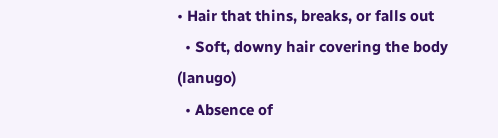• Hair that thins, breaks, or falls out
  • Soft, downy hair covering the body (lanugo)
  • Absence of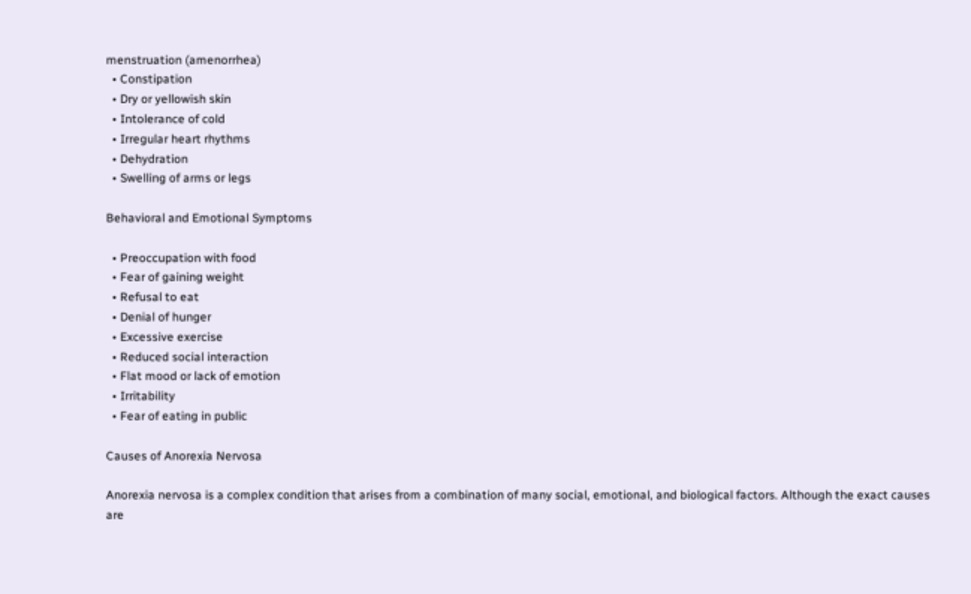menstruation (amenorrhea)
  • Constipation
  • Dry or yellowish skin
  • Intolerance of cold
  • Irregular heart rhythms
  • Dehydration
  • Swelling of arms or legs

Behavioral and Emotional Symptoms

  • Preoccupation with food
  • Fear of gaining weight
  • Refusal to eat
  • Denial of hunger
  • Excessive exercise
  • Reduced social interaction
  • Flat mood or lack of emotion
  • Irritability
  • Fear of eating in public

Causes of Anorexia Nervosa

Anorexia nervosa is a complex condition that arises from a combination of many social, emotional, and biological factors. Although the exact causes are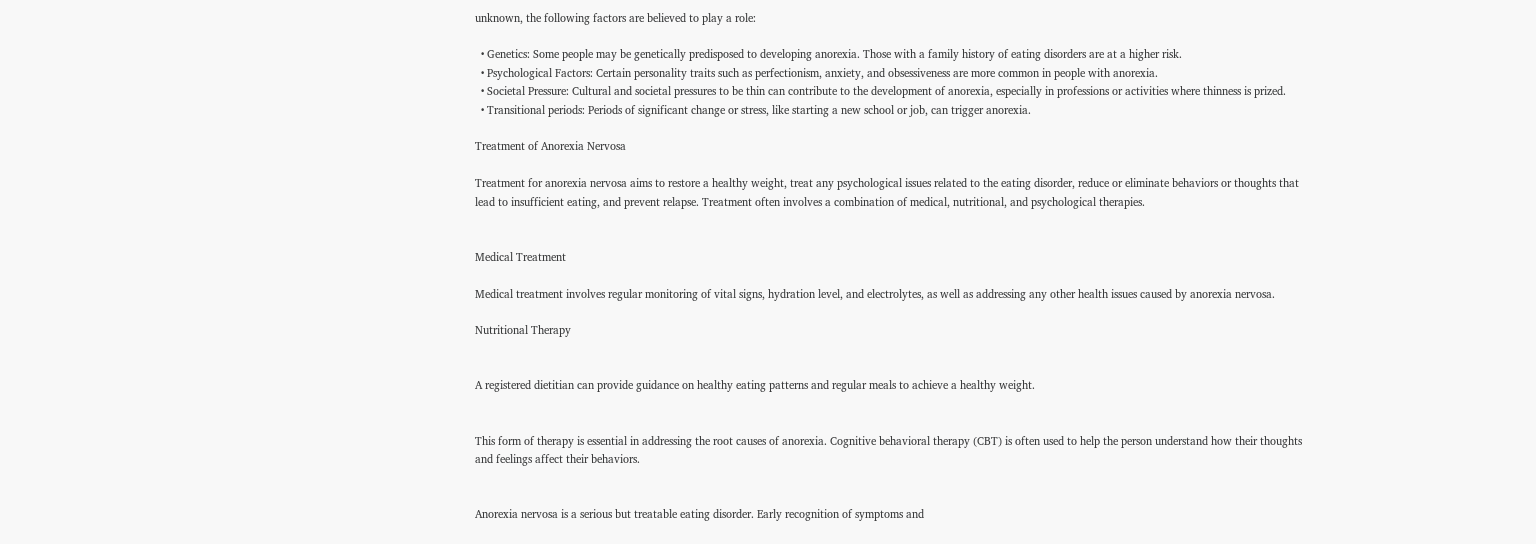unknown, the following factors are believed to play a role:

  • Genetics: Some people may be genetically predisposed to developing anorexia. Those with a family history of eating disorders are at a higher risk.
  • Psychological Factors: Certain personality traits such as perfectionism, anxiety, and obsessiveness are more common in people with anorexia.
  • Societal Pressure: Cultural and societal pressures to be thin can contribute to the development of anorexia, especially in professions or activities where thinness is prized.
  • Transitional periods: Periods of significant change or stress, like starting a new school or job, can trigger anorexia.

Treatment of Anorexia Nervosa

Treatment for anorexia nervosa aims to restore a healthy weight, treat any psychological issues related to the eating disorder, reduce or eliminate behaviors or thoughts that lead to insufficient eating, and prevent relapse. Treatment often involves a combination of medical, nutritional, and psychological therapies.


Medical Treatment

Medical treatment involves regular monitoring of vital signs, hydration level, and electrolytes, as well as addressing any other health issues caused by anorexia nervosa.

Nutritional Therapy


A registered dietitian can provide guidance on healthy eating patterns and regular meals to achieve a healthy weight.


This form of therapy is essential in addressing the root causes of anorexia. Cognitive behavioral therapy (CBT) is often used to help the person understand how their thoughts and feelings affect their behaviors.


Anorexia nervosa is a serious but treatable eating disorder. Early recognition of symptoms and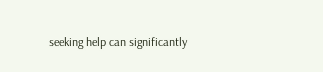seeking help can significantly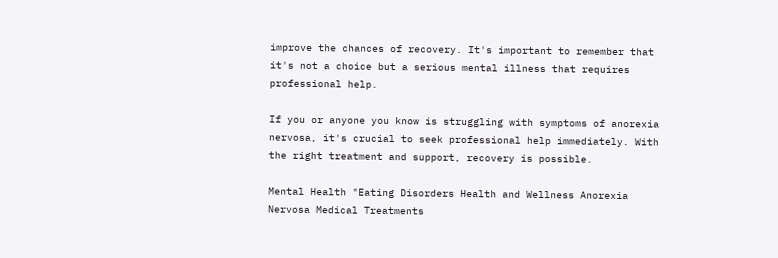improve the chances of recovery. It's important to remember that it's not a choice but a serious mental illness that requires professional help.

If you or anyone you know is struggling with symptoms of anorexia nervosa, it's crucial to seek professional help immediately. With the right treatment and support, recovery is possible.

Mental Health "Eating Disorders Health and Wellness Anorexia Nervosa Medical Treatments